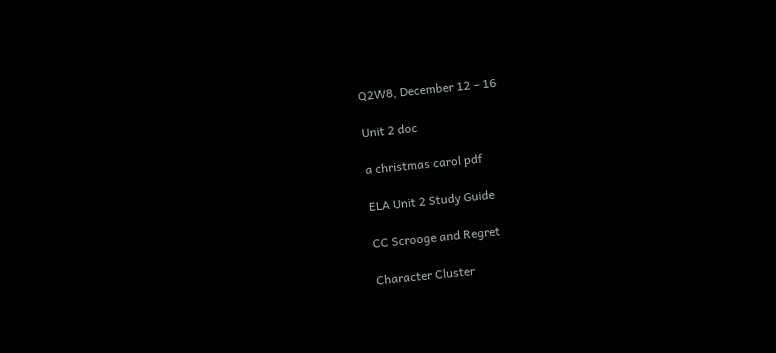Q2W8, December 12 – 16

Unit 2 doc

a christmas carol pdf

ELA Unit 2 Study Guide

CC Scrooge and Regret

Character Cluster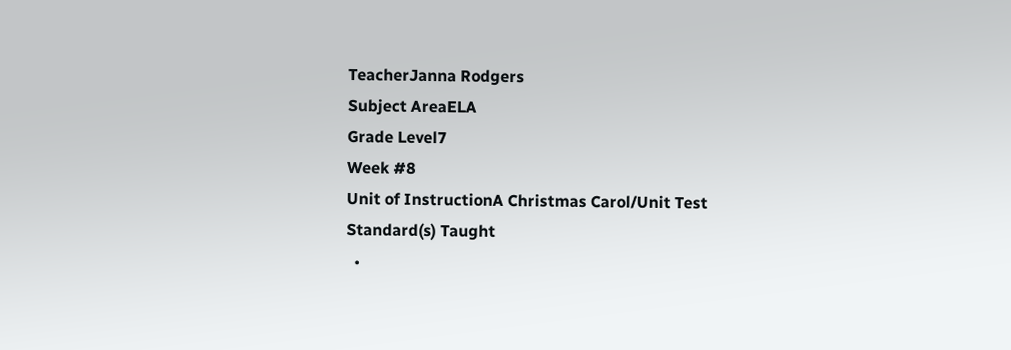TeacherJanna Rodgers
Subject AreaELA
Grade Level7
Week #8
Unit of InstructionA Christmas Carol/Unit Test
Standard(s) Taught
  •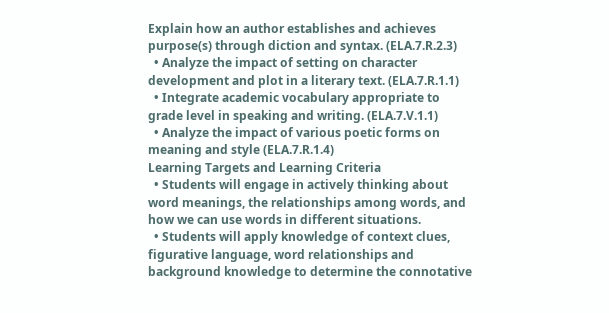Explain how an author establishes and achieves purpose(s) through diction and syntax. (ELA.7.R.2.3)
  • Analyze the impact of setting on character development and plot in a literary text. (ELA.7.R.1.1)
  • Integrate academic vocabulary appropriate to grade level in speaking and writing. (ELA.7.V.1.1)
  • Analyze the impact of various poetic forms on meaning and style (ELA.7.R.1.4)
Learning Targets and Learning Criteria
  • Students will engage in actively thinking about word meanings, the relationships among words, and how we can use words in different situations.
  • Students will apply knowledge of context clues, figurative language, word relationships and background knowledge to determine the connotative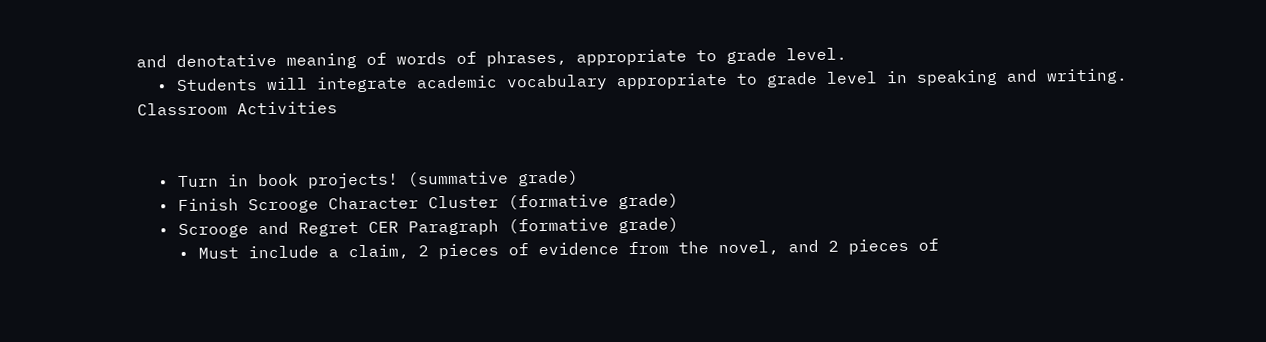and denotative meaning of words of phrases, appropriate to grade level.
  • Students will integrate academic vocabulary appropriate to grade level in speaking and writing.
Classroom Activities


  • Turn in book projects! (summative grade)
  • Finish Scrooge Character Cluster (formative grade)
  • Scrooge and Regret CER Paragraph (formative grade)
    • Must include a claim, 2 pieces of evidence from the novel, and 2 pieces of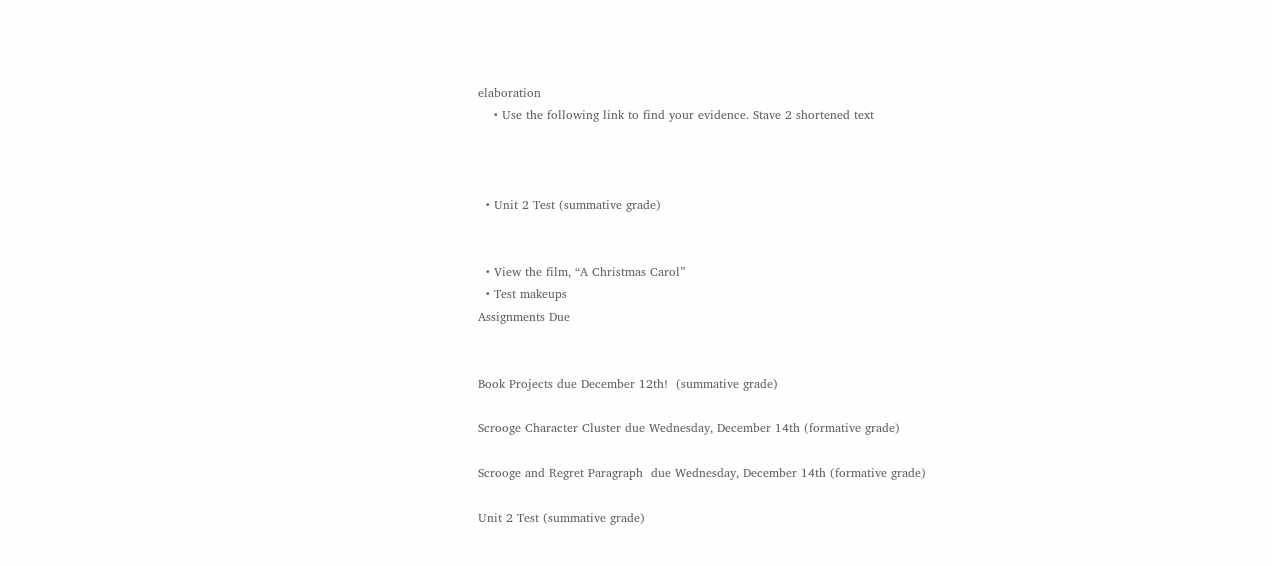elaboration
    • Use the following link to find your evidence. Stave 2 shortened text



  • Unit 2 Test (summative grade)


  • View the film, “A Christmas Carol”
  • Test makeups
Assignments Due


Book Projects due December 12th!  (summative grade)

Scrooge Character Cluster due Wednesday, December 14th (formative grade)

Scrooge and Regret Paragraph  due Wednesday, December 14th (formative grade)

Unit 2 Test (summative grade)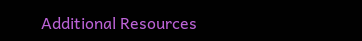Additional Resources